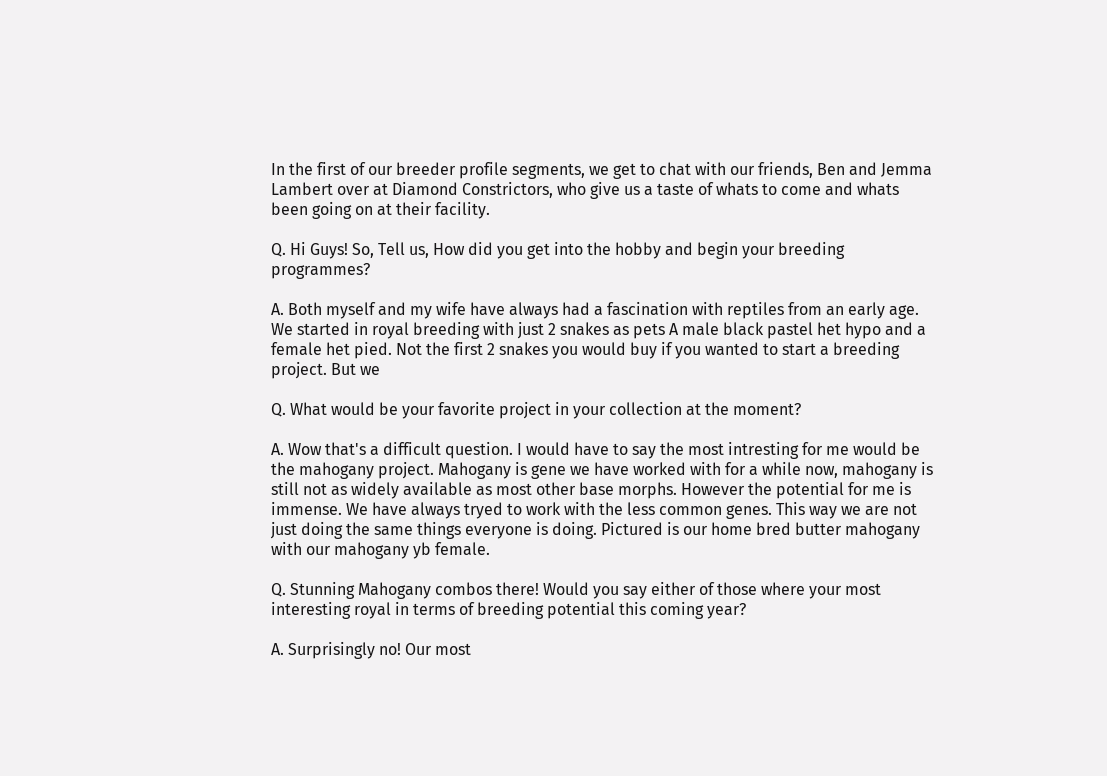In the first of our breeder profile segments, we get to chat with our friends, Ben and Jemma Lambert over at Diamond Constrictors, who give us a taste of whats to come and whats been going on at their facility.

Q. Hi Guys! So, Tell us, How did you get into the hobby and begin your breeding programmes?

A. Both myself and my wife have always had a fascination with reptiles from an early age. We started in royal breeding with just 2 snakes as pets A male black pastel het hypo and a female het pied. Not the first 2 snakes you would buy if you wanted to start a breeding project. But we

Q. What would be your favorite project in your collection at the moment?

A. Wow that's a difficult question. I would have to say the most intresting for me would be the mahogany project. Mahogany is gene we have worked with for a while now, mahogany is still not as widely available as most other base morphs. However the potential for me is immense. We have always tryed to work with the less common genes. This way we are not just doing the same things everyone is doing. Pictured is our home bred butter mahogany with our mahogany yb female.

Q. Stunning Mahogany combos there! Would you say either of those where your most interesting royal in terms of breeding potential this coming year?

A. Surprisingly no! Our most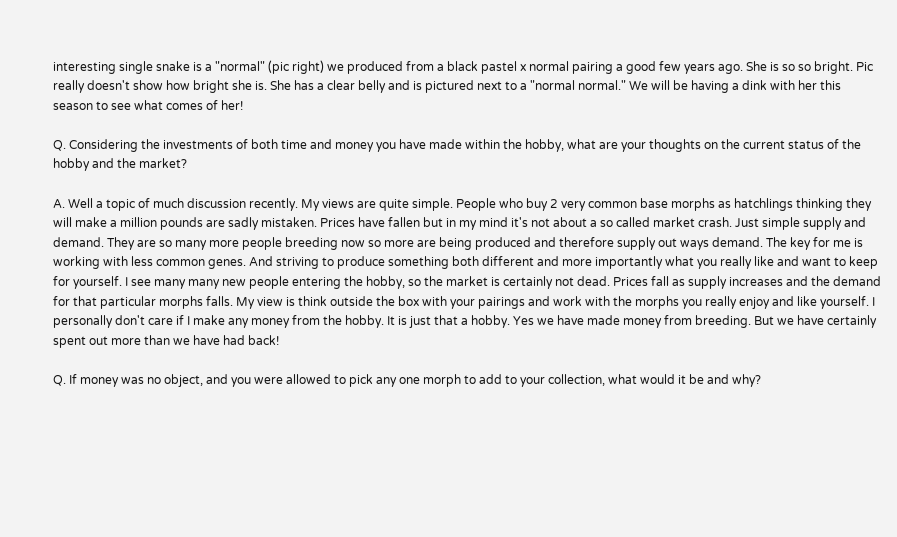interesting single snake is a "normal" (pic right) we produced from a black pastel x normal pairing a good few years ago. She is so so bright. Pic really doesn't show how bright she is. She has a clear belly and is pictured next to a "normal normal." We will be having a dink with her this season to see what comes of her!

Q. Considering the investments of both time and money you have made within the hobby, what are your thoughts on the current status of the hobby and the market?

A. Well a topic of much discussion recently. My views are quite simple. People who buy 2 very common base morphs as hatchlings thinking they will make a million pounds are sadly mistaken. Prices have fallen but in my mind it's not about a so called market crash. Just simple supply and demand. They are so many more people breeding now so more are being produced and therefore supply out ways demand. The key for me is working with less common genes. And striving to produce something both different and more importantly what you really like and want to keep for yourself. I see many many new people entering the hobby, so the market is certainly not dead. Prices fall as supply increases and the demand for that particular morphs falls. My view is think outside the box with your pairings and work with the morphs you really enjoy and like yourself. I personally don't care if I make any money from the hobby. It is just that a hobby. Yes we have made money from breeding. But we have certainly spent out more than we have had back!

Q. If money was no object, and you were allowed to pick any one morph to add to your collection, what would it be and why?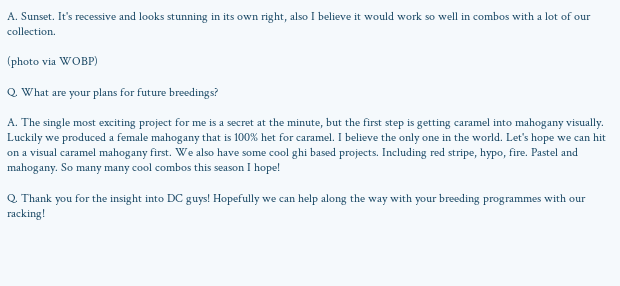A. Sunset. It's recessive and looks stunning in its own right, also I believe it would work so well in combos with a lot of our collection.

(photo via WOBP)

Q. What are your plans for future breedings?

A. The single most exciting project for me is a secret at the minute, but the first step is getting caramel into mahogany visually. Luckily we produced a female mahogany that is 100% het for caramel. I believe the only one in the world. Let's hope we can hit on a visual caramel mahogany first. We also have some cool ghi based projects. Including red stripe, hypo, fire. Pastel and mahogany. So many many cool combos this season I hope!

Q. Thank you for the insight into DC guys! Hopefully we can help along the way with your breeding programmes with our racking!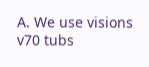A. We use visions v70 tubs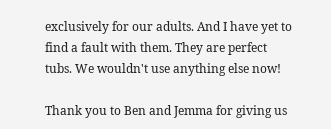exclusively for our adults. And I have yet to find a fault with them. They are perfect tubs. We wouldn't use anything else now!

Thank you to Ben and Jemma for giving us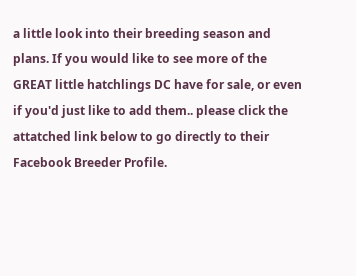a little look into their breeding season and plans. If you would like to see more of the GREAT little hatchlings DC have for sale, or even if you'd just like to add them.. please click the attatched link below to go directly to their Facebook Breeder Profile.